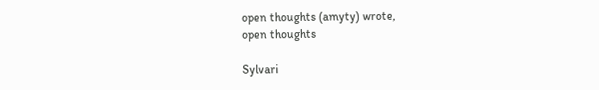open thoughts (amyty) wrote,
open thoughts

Sylvari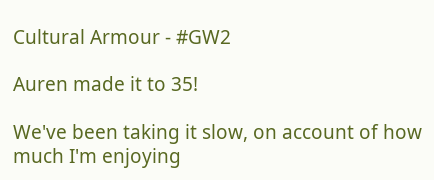Cultural Armour - #GW2

Auren made it to 35!

We've been taking it slow, on account of how much I'm enjoying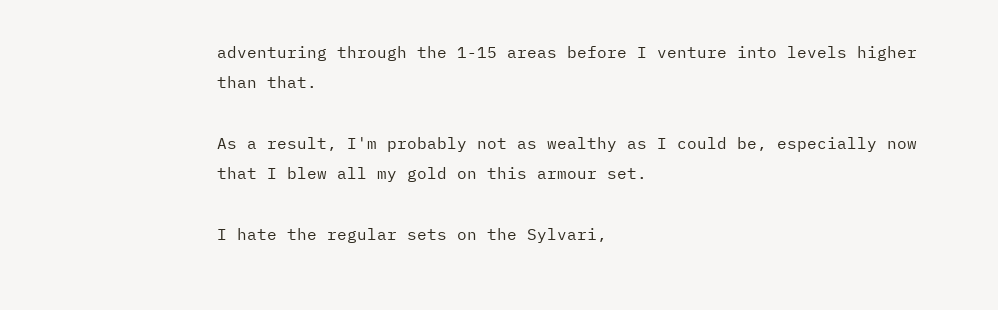adventuring through the 1-15 areas before I venture into levels higher than that.

As a result, I'm probably not as wealthy as I could be, especially now that I blew all my gold on this armour set.

I hate the regular sets on the Sylvari,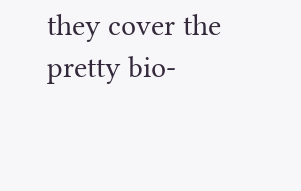they cover the pretty bio-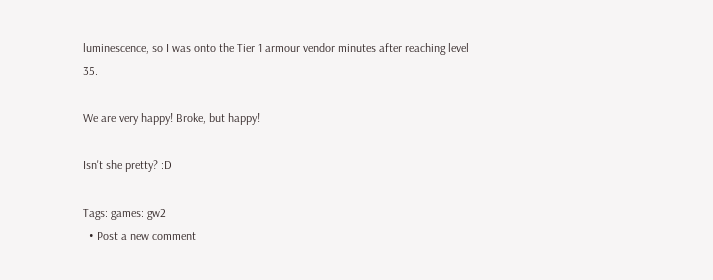luminescence, so I was onto the Tier 1 armour vendor minutes after reaching level 35.

We are very happy! Broke, but happy!

Isn't she pretty? :D

Tags: games: gw2
  • Post a new comment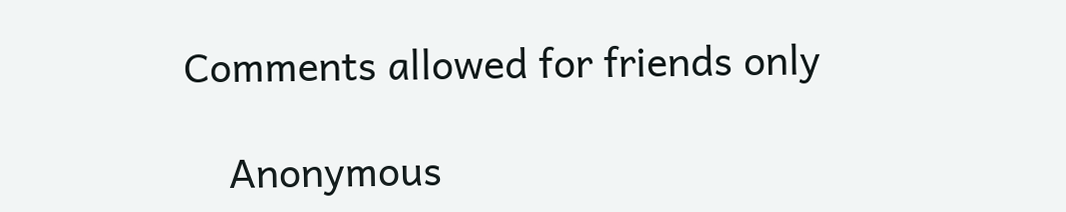Comments allowed for friends only

    Anonymous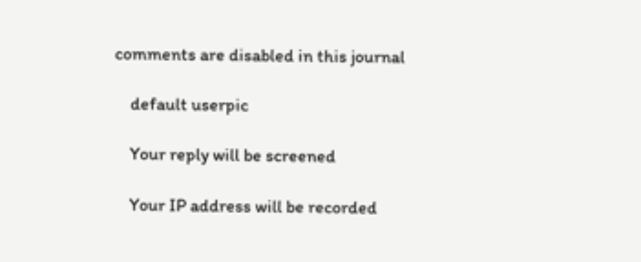comments are disabled in this journal

    default userpic

    Your reply will be screened

    Your IP address will be recorded